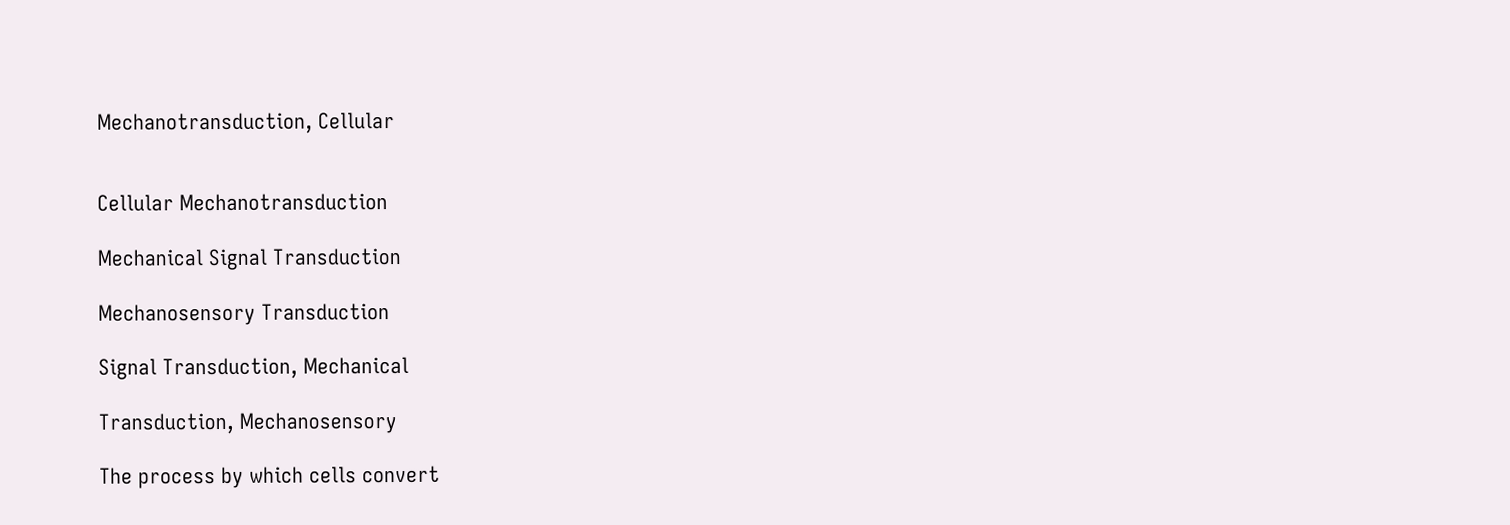Mechanotransduction, Cellular


Cellular Mechanotransduction

Mechanical Signal Transduction

Mechanosensory Transduction

Signal Transduction, Mechanical

Transduction, Mechanosensory

The process by which cells convert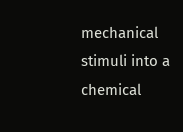mechanical stimuli into a chemical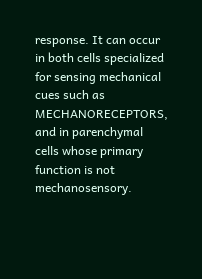response. It can occur in both cells specialized for sensing mechanical cues such as MECHANORECEPTORS, and in parenchymal cells whose primary function is not mechanosensory.